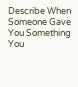Describe When Someone Gave You Something You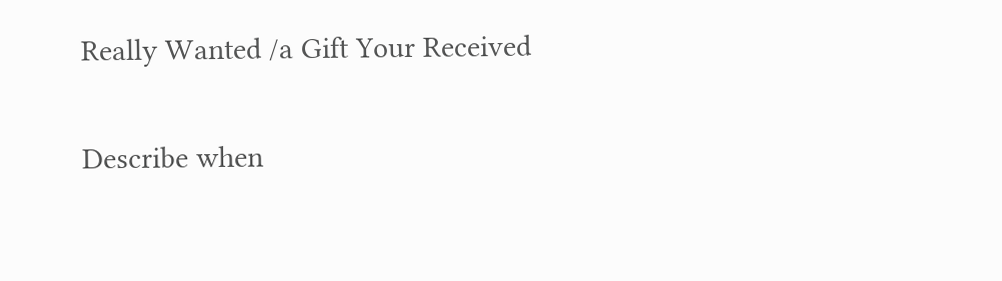Really Wanted /a Gift Your Received

Describe when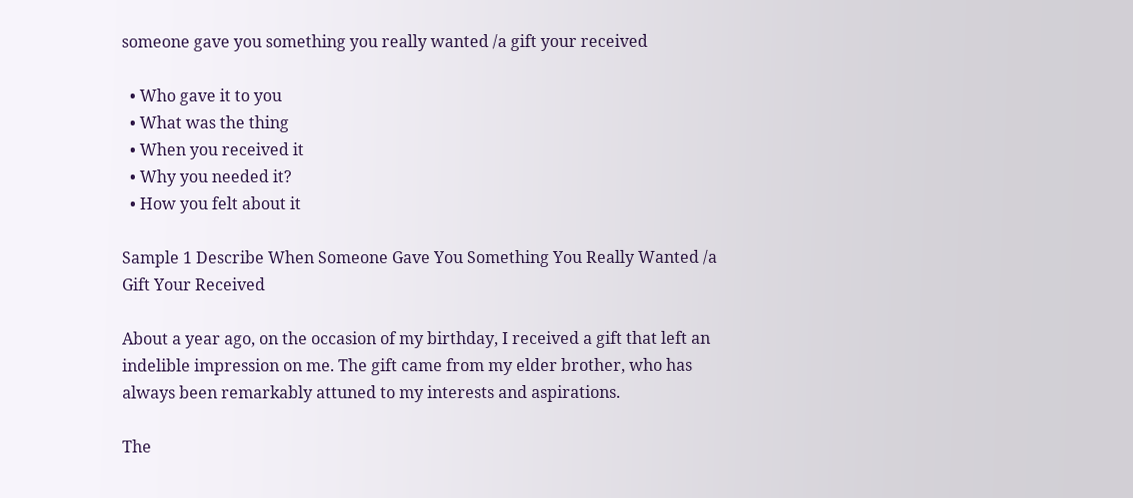someone gave you something you really wanted /a gift your received

  • Who gave it to you
  • What was the thing
  • When you received it
  • Why you needed it?
  • How you felt about it

Sample 1 Describe When Someone Gave You Something You Really Wanted /a Gift Your Received

About a year ago, on the occasion of my birthday, I received a gift that left an indelible impression on me. The gift came from my elder brother, who has always been remarkably attuned to my interests and aspirations.

The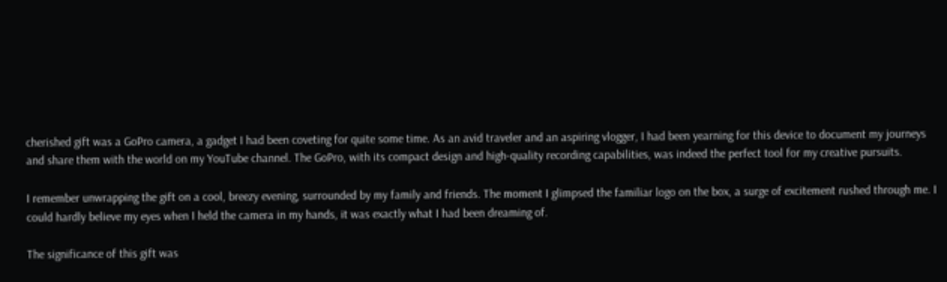cherished gift was a GoPro camera, a gadget I had been coveting for quite some time. As an avid traveler and an aspiring vlogger, I had been yearning for this device to document my journeys and share them with the world on my YouTube channel. The GoPro, with its compact design and high-quality recording capabilities, was indeed the perfect tool for my creative pursuits.

I remember unwrapping the gift on a cool, breezy evening, surrounded by my family and friends. The moment I glimpsed the familiar logo on the box, a surge of excitement rushed through me. I could hardly believe my eyes when I held the camera in my hands, it was exactly what I had been dreaming of.

The significance of this gift was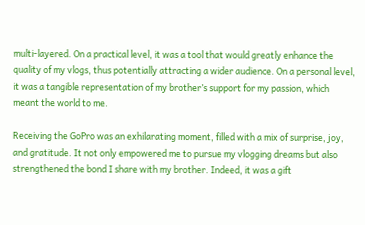multi-layered. On a practical level, it was a tool that would greatly enhance the quality of my vlogs, thus potentially attracting a wider audience. On a personal level, it was a tangible representation of my brother’s support for my passion, which meant the world to me.

Receiving the GoPro was an exhilarating moment, filled with a mix of surprise, joy, and gratitude. It not only empowered me to pursue my vlogging dreams but also strengthened the bond I share with my brother. Indeed, it was a gift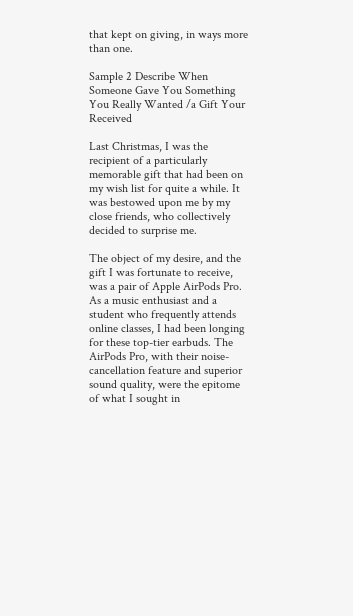that kept on giving, in ways more than one.

Sample 2 Describe When Someone Gave You Something You Really Wanted /a Gift Your Received

Last Christmas, I was the recipient of a particularly memorable gift that had been on my wish list for quite a while. It was bestowed upon me by my close friends, who collectively decided to surprise me.

The object of my desire, and the gift I was fortunate to receive, was a pair of Apple AirPods Pro. As a music enthusiast and a student who frequently attends online classes, I had been longing for these top-tier earbuds. The AirPods Pro, with their noise-cancellation feature and superior sound quality, were the epitome of what I sought in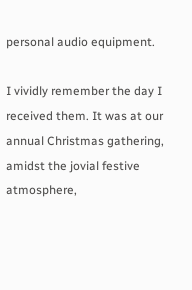personal audio equipment.

I vividly remember the day I received them. It was at our annual Christmas gathering, amidst the jovial festive atmosphere,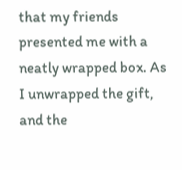that my friends presented me with a neatly wrapped box. As I unwrapped the gift, and the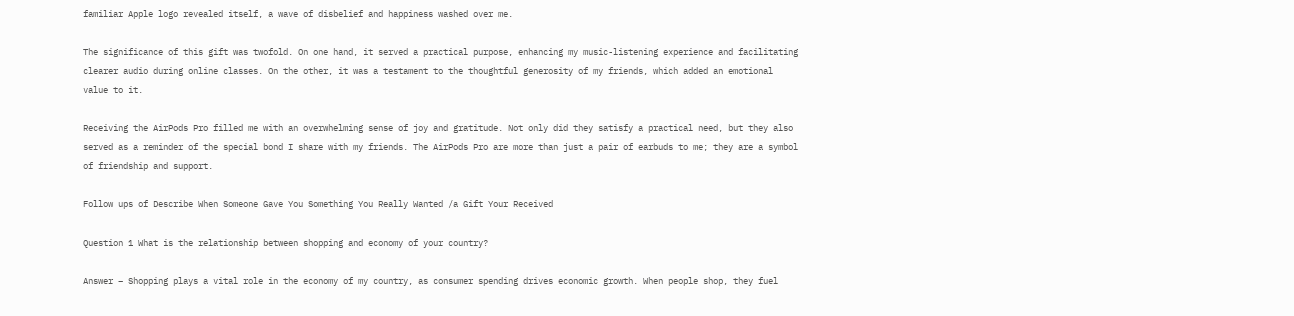familiar Apple logo revealed itself, a wave of disbelief and happiness washed over me.

The significance of this gift was twofold. On one hand, it served a practical purpose, enhancing my music-listening experience and facilitating clearer audio during online classes. On the other, it was a testament to the thoughtful generosity of my friends, which added an emotional value to it.

Receiving the AirPods Pro filled me with an overwhelming sense of joy and gratitude. Not only did they satisfy a practical need, but they also served as a reminder of the special bond I share with my friends. The AirPods Pro are more than just a pair of earbuds to me; they are a symbol of friendship and support.

Follow ups of Describe When Someone Gave You Something You Really Wanted /a Gift Your Received

Question 1 What is the relationship between shopping and economy of your country?

Answer – Shopping plays a vital role in the economy of my country, as consumer spending drives economic growth. When people shop, they fuel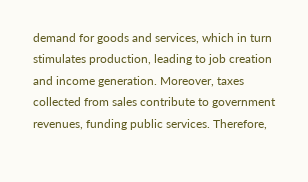demand for goods and services, which in turn stimulates production, leading to job creation and income generation. Moreover, taxes collected from sales contribute to government revenues, funding public services. Therefore,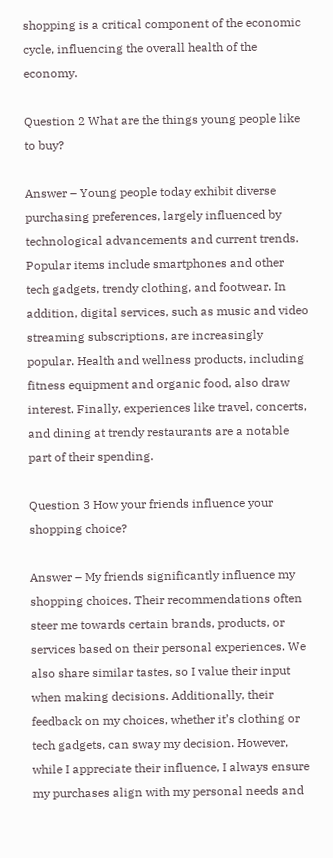shopping is a critical component of the economic cycle, influencing the overall health of the economy.

Question 2 What are the things young people like to buy?

Answer – Young people today exhibit diverse purchasing preferences, largely influenced by technological advancements and current trends. Popular items include smartphones and other tech gadgets, trendy clothing, and footwear. In addition, digital services, such as music and video streaming subscriptions, are increasingly popular. Health and wellness products, including fitness equipment and organic food, also draw interest. Finally, experiences like travel, concerts, and dining at trendy restaurants are a notable part of their spending.

Question 3 How your friends influence your shopping choice?

Answer – My friends significantly influence my shopping choices. Their recommendations often steer me towards certain brands, products, or services based on their personal experiences. We also share similar tastes, so I value their input when making decisions. Additionally, their feedback on my choices, whether it’s clothing or tech gadgets, can sway my decision. However, while I appreciate their influence, I always ensure my purchases align with my personal needs and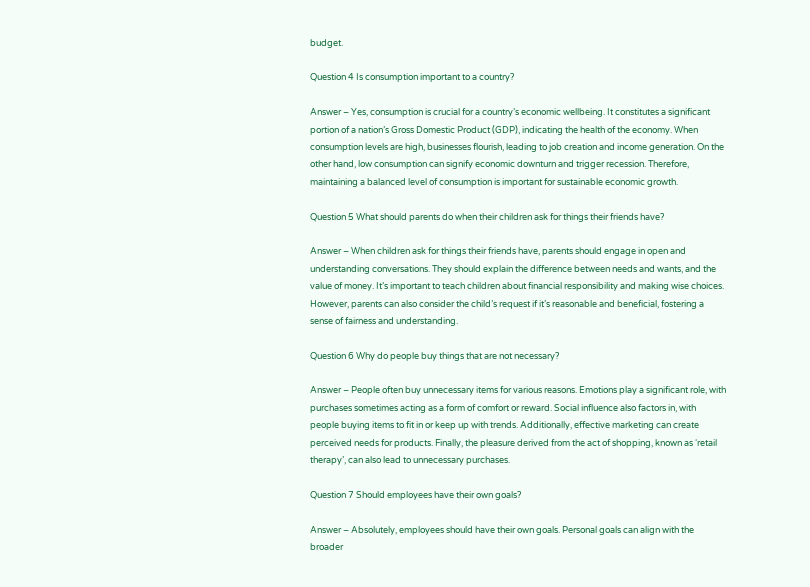budget.

Question 4 Is consumption important to a country?

Answer – Yes, consumption is crucial for a country’s economic wellbeing. It constitutes a significant portion of a nation’s Gross Domestic Product (GDP), indicating the health of the economy. When consumption levels are high, businesses flourish, leading to job creation and income generation. On the other hand, low consumption can signify economic downturn and trigger recession. Therefore, maintaining a balanced level of consumption is important for sustainable economic growth.

Question 5 What should parents do when their children ask for things their friends have?

Answer – When children ask for things their friends have, parents should engage in open and understanding conversations. They should explain the difference between needs and wants, and the value of money. It’s important to teach children about financial responsibility and making wise choices. However, parents can also consider the child’s request if it’s reasonable and beneficial, fostering a sense of fairness and understanding.

Question 6 Why do people buy things that are not necessary?

Answer – People often buy unnecessary items for various reasons. Emotions play a significant role, with purchases sometimes acting as a form of comfort or reward. Social influence also factors in, with people buying items to fit in or keep up with trends. Additionally, effective marketing can create perceived needs for products. Finally, the pleasure derived from the act of shopping, known as ‘retail therapy’, can also lead to unnecessary purchases.

Question 7 Should employees have their own goals?

Answer – Absolutely, employees should have their own goals. Personal goals can align with the broader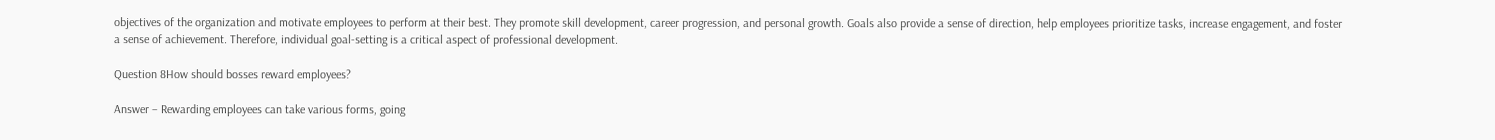objectives of the organization and motivate employees to perform at their best. They promote skill development, career progression, and personal growth. Goals also provide a sense of direction, help employees prioritize tasks, increase engagement, and foster a sense of achievement. Therefore, individual goal-setting is a critical aspect of professional development.

Question 8How should bosses reward employees?

Answer – Rewarding employees can take various forms, going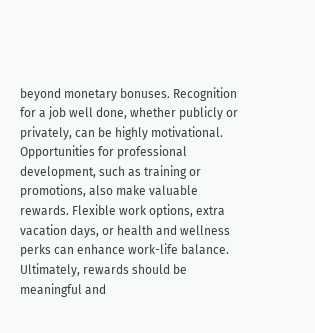beyond monetary bonuses. Recognition for a job well done, whether publicly or privately, can be highly motivational. Opportunities for professional development, such as training or promotions, also make valuable rewards. Flexible work options, extra vacation days, or health and wellness perks can enhance work-life balance. Ultimately, rewards should be meaningful and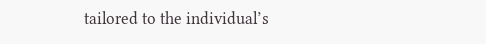tailored to the individual’s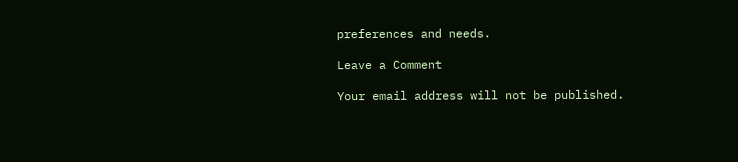preferences and needs.

Leave a Comment

Your email address will not be published.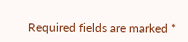Required fields are marked *